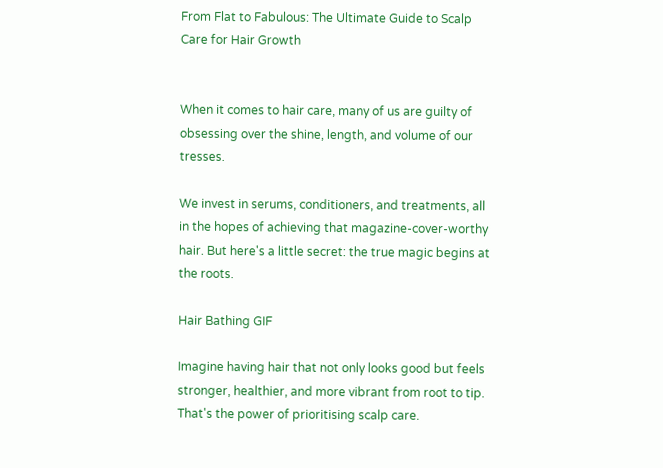From Flat to Fabulous: The Ultimate Guide to Scalp Care for Hair Growth


When it comes to hair care, many of us are guilty of obsessing over the shine, length, and volume of our tresses.

We invest in serums, conditioners, and treatments, all in the hopes of achieving that magazine-cover-worthy hair. But here's a little secret: the true magic begins at the roots.

Hair Bathing GIF

Imagine having hair that not only looks good but feels stronger, healthier, and more vibrant from root to tip. That's the power of prioritising scalp care.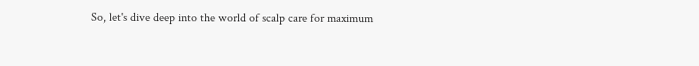So, let's dive deep into the world of scalp care for maximum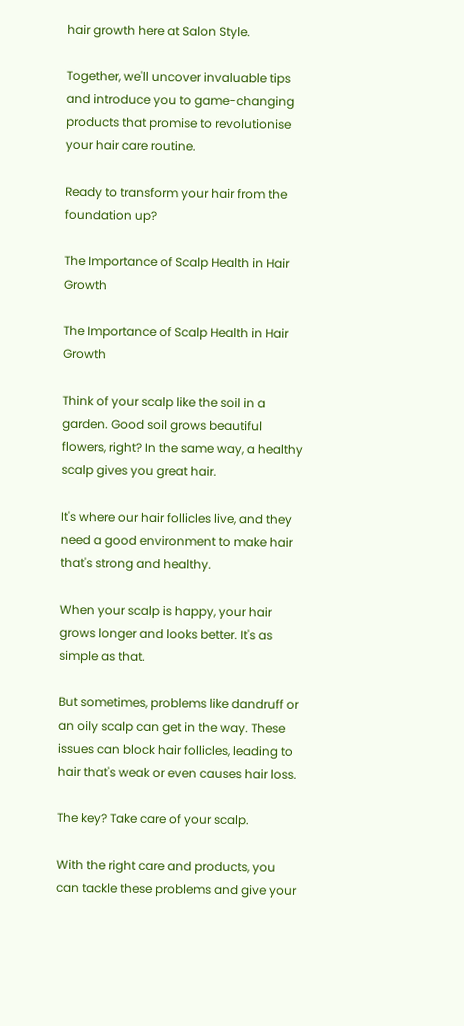hair growth here at Salon Style.

Together, we'll uncover invaluable tips and introduce you to game-changing products that promise to revolutionise your hair care routine.

Ready to transform your hair from the foundation up?

The Importance of Scalp Health in Hair Growth

The Importance of Scalp Health in Hair Growth

Think of your scalp like the soil in a garden. Good soil grows beautiful flowers, right? In the same way, a healthy scalp gives you great hair.

It's where our hair follicles live, and they need a good environment to make hair that's strong and healthy.

When your scalp is happy, your hair grows longer and looks better. It's as simple as that.

But sometimes, problems like dandruff or an oily scalp can get in the way. These issues can block hair follicles, leading to hair that's weak or even causes hair loss.

The key? Take care of your scalp.

With the right care and products, you can tackle these problems and give your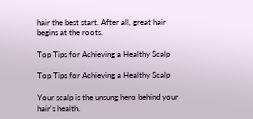hair the best start. After all, great hair begins at the roots.

Top Tips for Achieving a Healthy Scalp

Top Tips for Achieving a Healthy Scalp

Your scalp is the unsung hero behind your hair's health.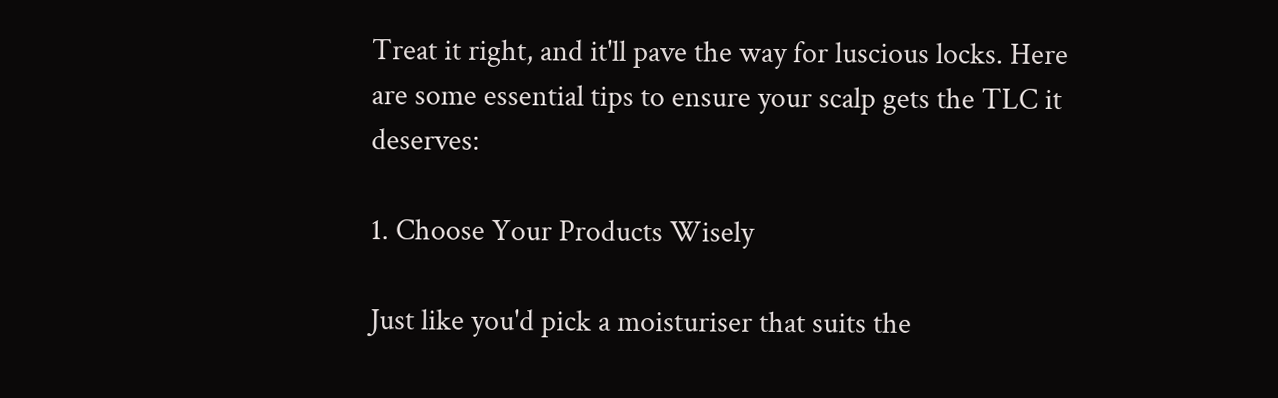Treat it right, and it'll pave the way for luscious locks. Here are some essential tips to ensure your scalp gets the TLC it deserves:

1. Choose Your Products Wisely

Just like you'd pick a moisturiser that suits the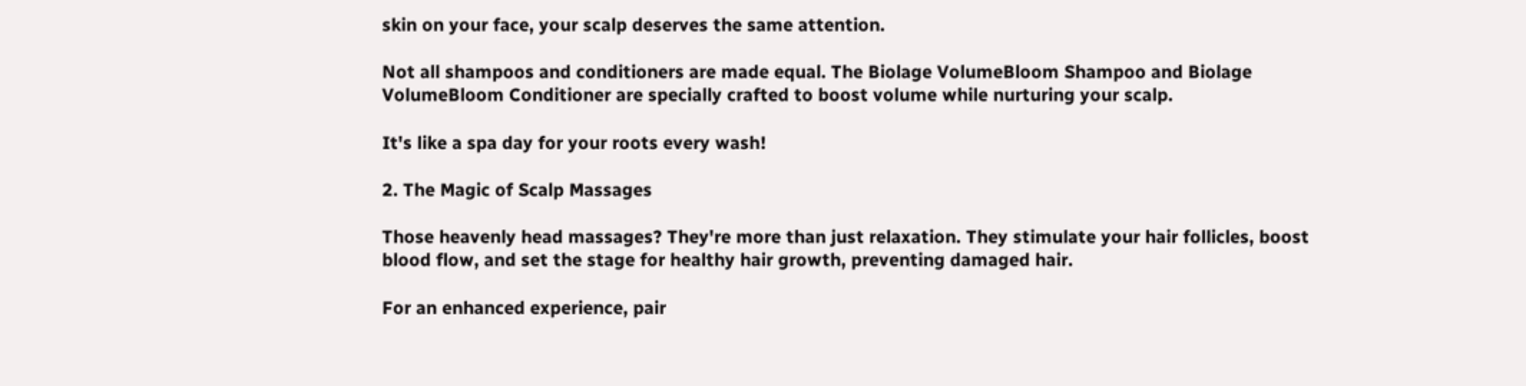skin on your face, your scalp deserves the same attention.

Not all shampoos and conditioners are made equal. The Biolage VolumeBloom Shampoo and Biolage VolumeBloom Conditioner are specially crafted to boost volume while nurturing your scalp.

It's like a spa day for your roots every wash!

2. The Magic of Scalp Massages

Those heavenly head massages? They're more than just relaxation. They stimulate your hair follicles, boost blood flow, and set the stage for healthy hair growth, preventing damaged hair.

For an enhanced experience, pair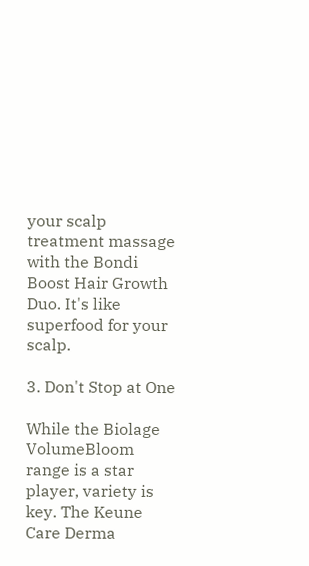your scalp treatment massage with the Bondi Boost Hair Growth Duo. It's like superfood for your scalp.

3. Don't Stop at One

While the Biolage VolumeBloom range is a star player, variety is key. The Keune Care Derma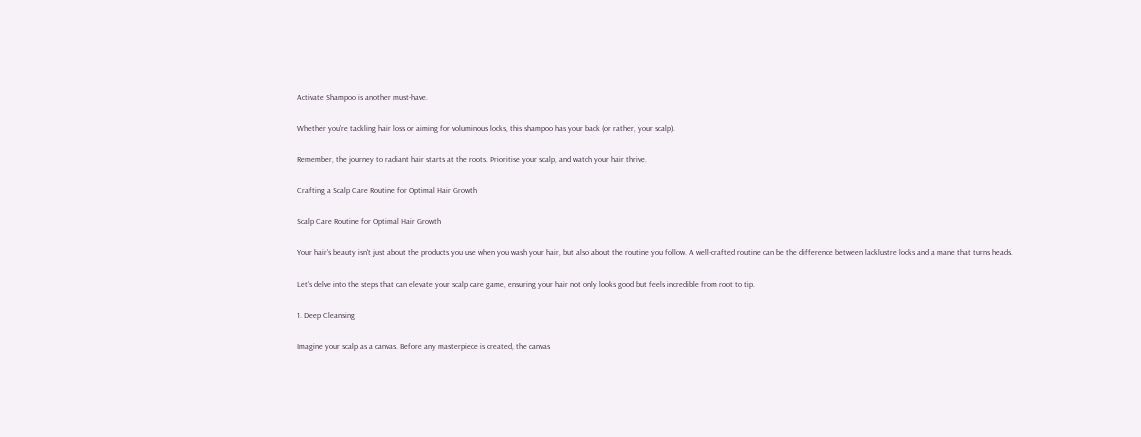Activate Shampoo is another must-have.

Whether you're tackling hair loss or aiming for voluminous locks, this shampoo has your back (or rather, your scalp).

Remember, the journey to radiant hair starts at the roots. Prioritise your scalp, and watch your hair thrive.

Crafting a Scalp Care Routine for Optimal Hair Growth

Scalp Care Routine for Optimal Hair Growth

Your hair's beauty isn't just about the products you use when you wash your hair, but also about the routine you follow. A well-crafted routine can be the difference between lacklustre locks and a mane that turns heads.

Let's delve into the steps that can elevate your scalp care game, ensuring your hair not only looks good but feels incredible from root to tip.

1. Deep Cleansing

Imagine your scalp as a canvas. Before any masterpiece is created, the canvas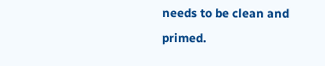needs to be clean and primed.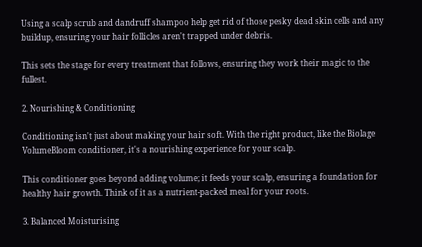Using a scalp scrub and dandruff shampoo help get rid of those pesky dead skin cells and any buildup, ensuring your hair follicles aren't trapped under debris.

This sets the stage for every treatment that follows, ensuring they work their magic to the fullest.

2. Nourishing & Conditioning

Conditioning isn't just about making your hair soft. With the right product, like the Biolage VolumeBloom conditioner, it's a nourishing experience for your scalp.

This conditioner goes beyond adding volume; it feeds your scalp, ensuring a foundation for healthy hair growth. Think of it as a nutrient-packed meal for your roots.

3. Balanced Moisturising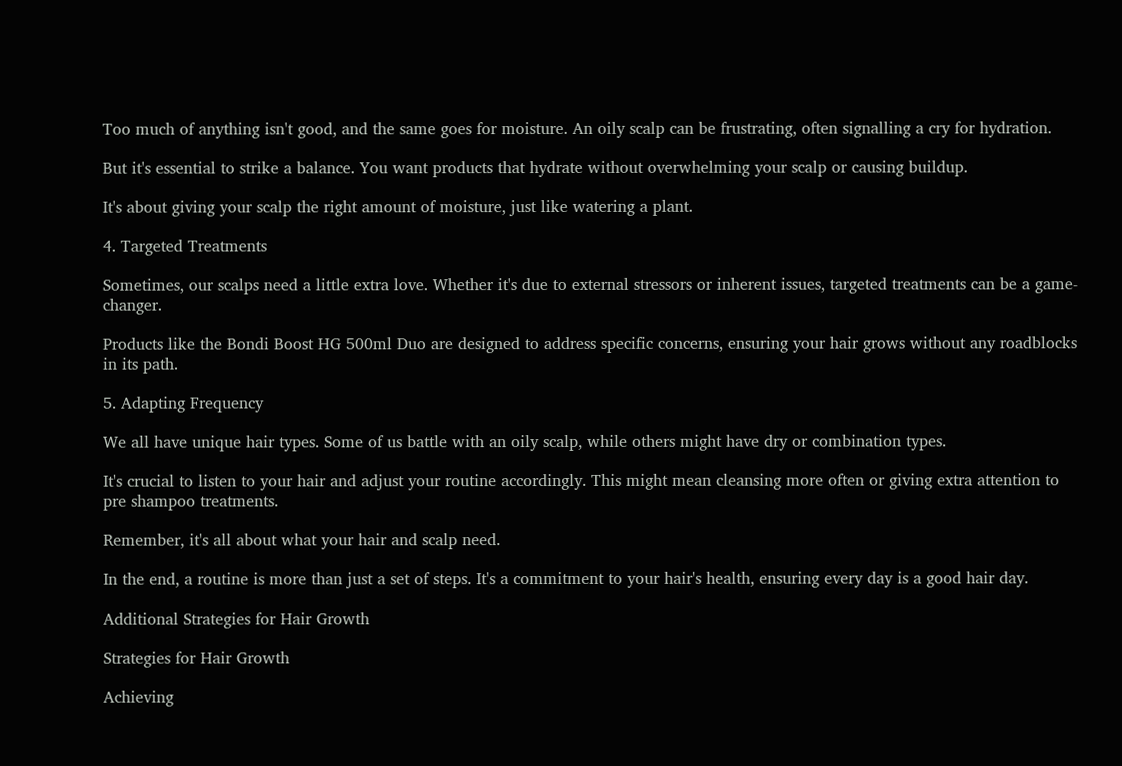Too much of anything isn't good, and the same goes for moisture. An oily scalp can be frustrating, often signalling a cry for hydration.

But it's essential to strike a balance. You want products that hydrate without overwhelming your scalp or causing buildup.

It's about giving your scalp the right amount of moisture, just like watering a plant.

4. Targeted Treatments

Sometimes, our scalps need a little extra love. Whether it's due to external stressors or inherent issues, targeted treatments can be a game-changer.

Products like the Bondi Boost HG 500ml Duo are designed to address specific concerns, ensuring your hair grows without any roadblocks in its path.

5. Adapting Frequency

We all have unique hair types. Some of us battle with an oily scalp, while others might have dry or combination types.

It's crucial to listen to your hair and adjust your routine accordingly. This might mean cleansing more often or giving extra attention to pre shampoo treatments.

Remember, it's all about what your hair and scalp need.

In the end, a routine is more than just a set of steps. It's a commitment to your hair's health, ensuring every day is a good hair day.

Additional Strategies for Hair Growth

Strategies for Hair Growth

Achieving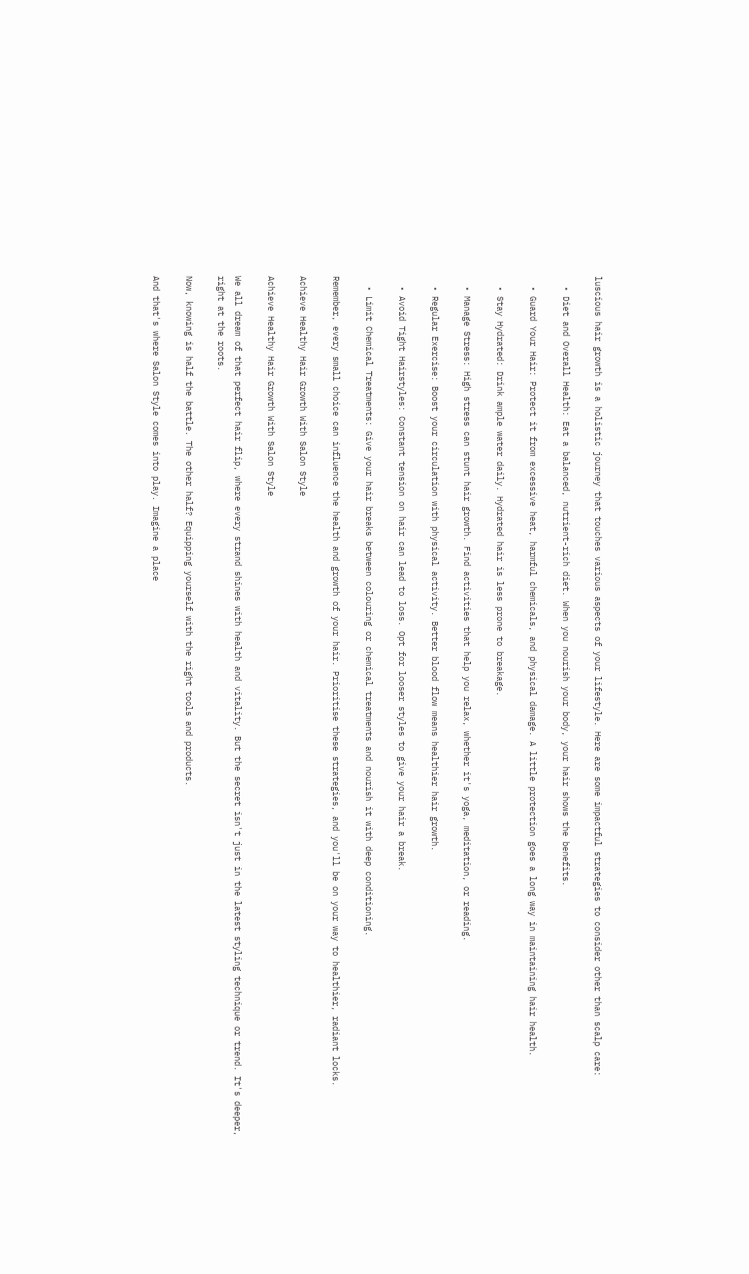luscious hair growth is a holistic journey that touches various aspects of your lifestyle. Here are some impactful strategies to consider other than scalp care:

  • Diet and Overall Health: Eat a balanced, nutrient-rich diet. When you nourish your body, your hair shows the benefits.

  • Guard Your Hair: Protect it from excessive heat, harmful chemicals, and physical damage. A little protection goes a long way in maintaining hair health.

  • Stay Hydrated: Drink ample water daily. Hydrated hair is less prone to breakage.

  • Manage Stress: High stress can stunt hair growth. Find activities that help you relax, whether it's yoga, meditation, or reading.

  • Regular Exercise: Boost your circulation with physical activity. Better blood flow means healthier hair growth.

  • Avoid Tight Hairstyles: Constant tension on hair can lead to loss. Opt for looser styles to give your hair a break.

  • Limit Chemical Treatments: Give your hair breaks between colouring or chemical treatments and nourish it with deep conditioning.

Remember, every small choice can influence the health and growth of your hair. Prioritise these strategies, and you'll be on your way to healthier, radiant locks.

Achieve Healthy Hair Growth With Salon Style

Achieve Healthy Hair Growth With Salon Style

We all dream of that perfect hair flip, where every strand shines with health and vitality. But the secret isn't just in the latest styling technique or trend. It's deeper, right at the roots.

Now, knowing is half the battle. The other half? Equipping yourself with the right tools and products.

And that's where Salon Style comes into play. Imagine a place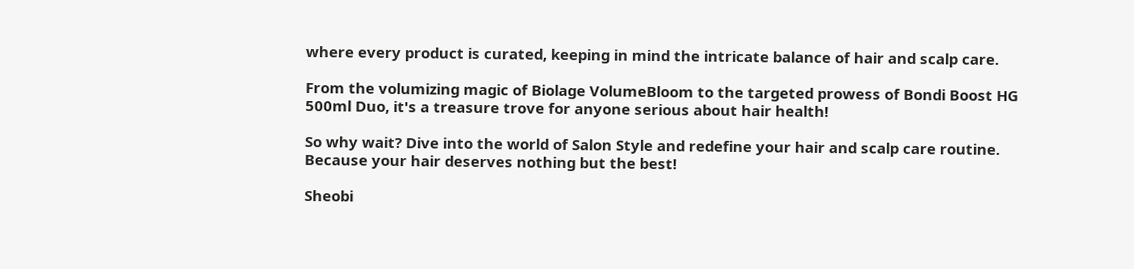where every product is curated, keeping in mind the intricate balance of hair and scalp care.

From the volumizing magic of Biolage VolumeBloom to the targeted prowess of Bondi Boost HG 500ml Duo, it's a treasure trove for anyone serious about hair health!

So why wait? Dive into the world of Salon Style and redefine your hair and scalp care routine. Because your hair deserves nothing but the best!

Sheobi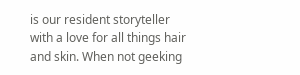is our resident storyteller with a love for all things hair and skin. When not geeking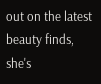out on the latest beauty finds, she's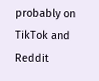probably on TikTok and Reddit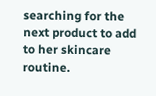searching for the next product to add to her skincare routine.